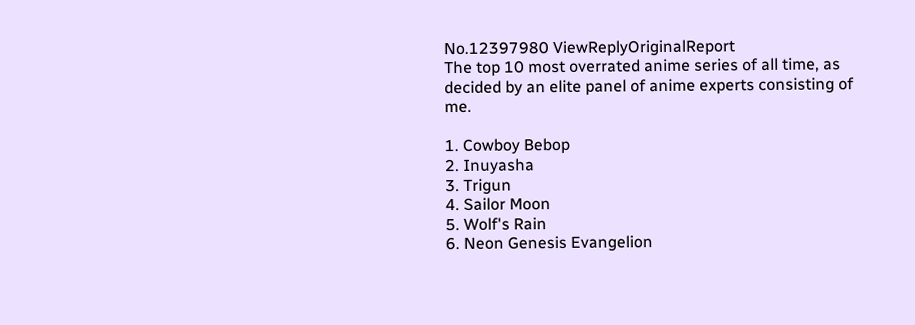No.12397980 ViewReplyOriginalReport
The top 10 most overrated anime series of all time, as decided by an elite panel of anime experts consisting of me.

1. Cowboy Bebop
2. Inuyasha
3. Trigun
4. Sailor Moon
5. Wolf's Rain
6. Neon Genesis Evangelion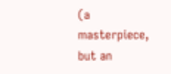(a masterpiece, but an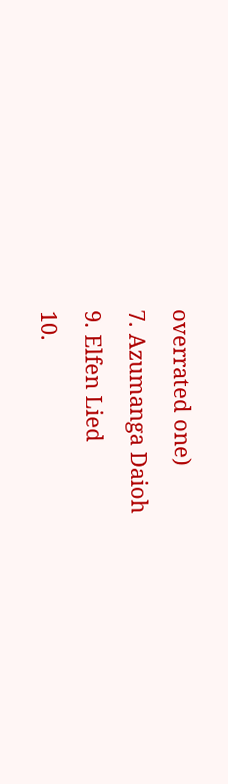overrated one)
7. Azumanga Daioh
9. Elfen Lied
10.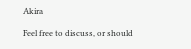Akira

Feel free to discuss, or should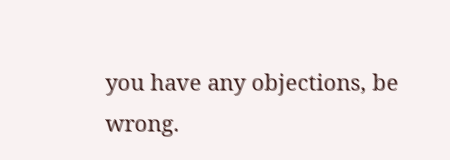you have any objections, be wrong.